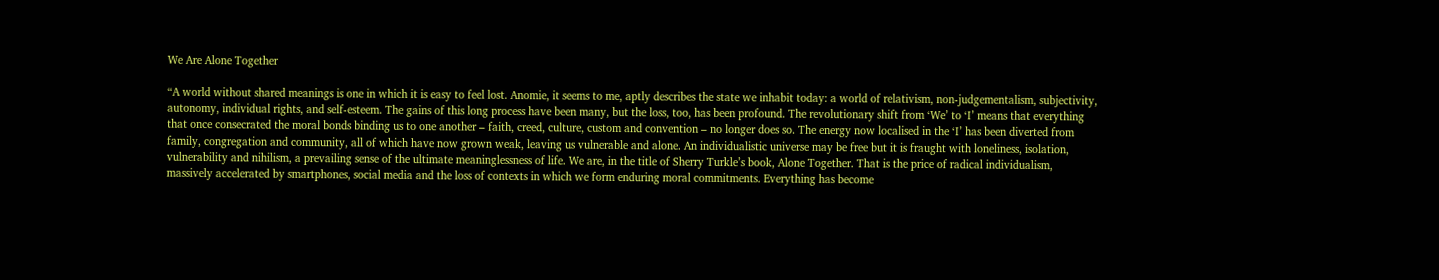We Are Alone Together

“A world without shared meanings is one in which it is easy to feel lost. Anomie, it seems to me, aptly describes the state we inhabit today: a world of relativism, non-judgementalism, subjectivity, autonomy, individual rights, and self-esteem. The gains of this long process have been many, but the loss, too, has been profound. The revolutionary shift from ‘We’ to ‘I’ means that everything that once consecrated the moral bonds binding us to one another – faith, creed, culture, custom and convention – no longer does so. The energy now localised in the ‘I’ has been diverted from family, congregation and community, all of which have now grown weak, leaving us vulnerable and alone. An individualistic universe may be free but it is fraught with loneliness, isolation, vulnerability and nihilism, a prevailing sense of the ultimate meaninglessness of life. We are, in the title of Sherry Turkle’s book, Alone Together. That is the price of radical individualism, massively accelerated by smartphones, social media and the loss of contexts in which we form enduring moral commitments. Everything has become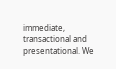immediate, transactional and presentational. We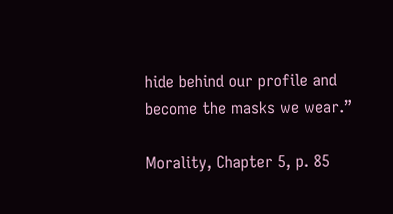hide behind our profile and become the masks we wear.”

Morality, Chapter 5, p. 85